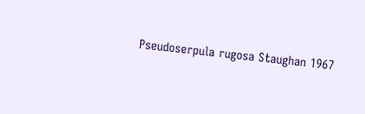Pseudoserpula rugosa Staughan 1967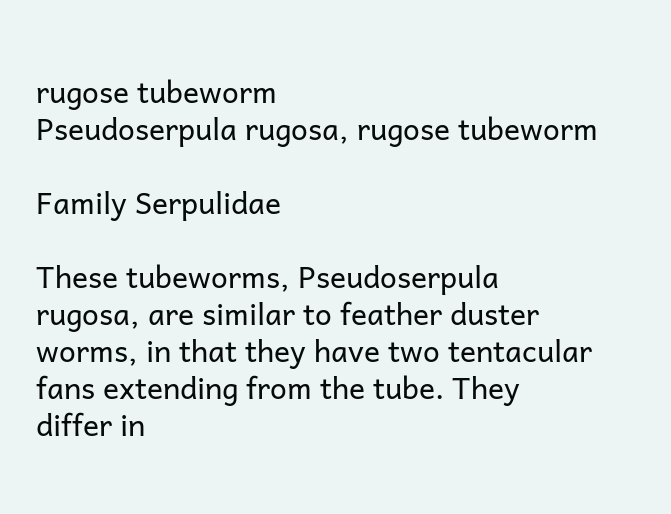rugose tubeworm
Pseudoserpula rugosa, rugose tubeworm

Family Serpulidae

These tubeworms, Pseudoserpula rugosa, are similar to feather duster worms, in that they have two tentacular fans extending from the tube. They differ in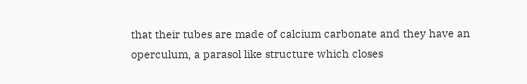that their tubes are made of calcium carbonate and they have an operculum, a parasol like structure which closes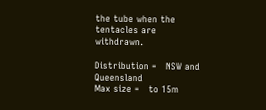the tube when the tentacles are withdrawn.

Distribution =   NSW and Queensland
Max size =   to 15m